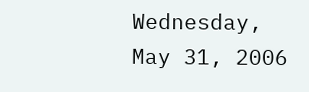Wednesday, May 31, 2006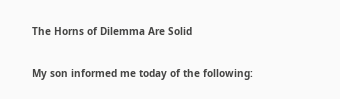The Horns of Dilemma Are Solid

My son informed me today of the following: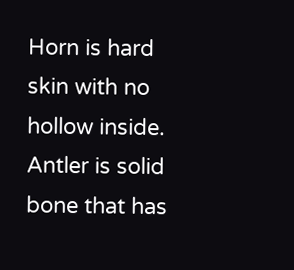Horn is hard skin with no hollow inside.
Antler is solid bone that has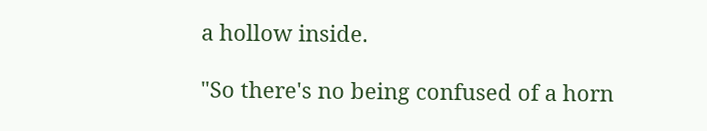a hollow inside.

"So there's no being confused of a horn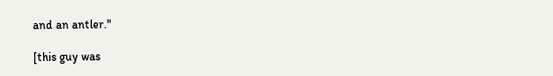and an antler."

[this guy was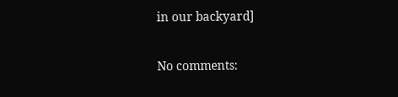in our backyard]

No comments: